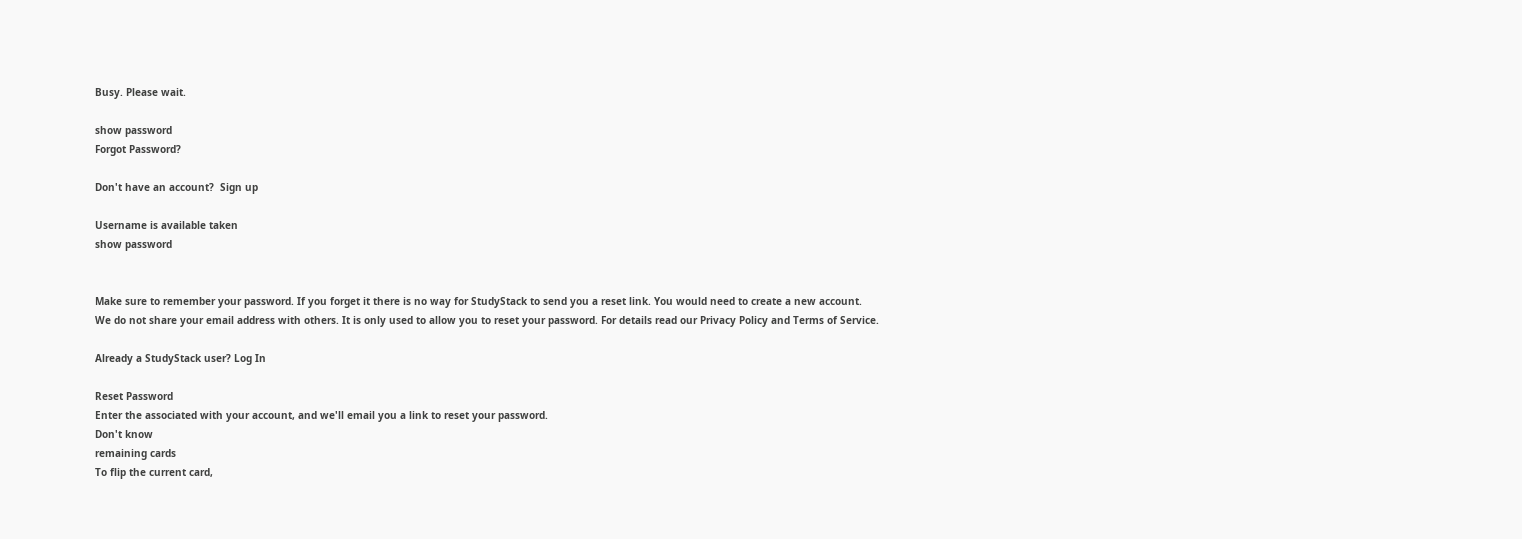Busy. Please wait.

show password
Forgot Password?

Don't have an account?  Sign up

Username is available taken
show password


Make sure to remember your password. If you forget it there is no way for StudyStack to send you a reset link. You would need to create a new account.
We do not share your email address with others. It is only used to allow you to reset your password. For details read our Privacy Policy and Terms of Service.

Already a StudyStack user? Log In

Reset Password
Enter the associated with your account, and we'll email you a link to reset your password.
Don't know
remaining cards
To flip the current card,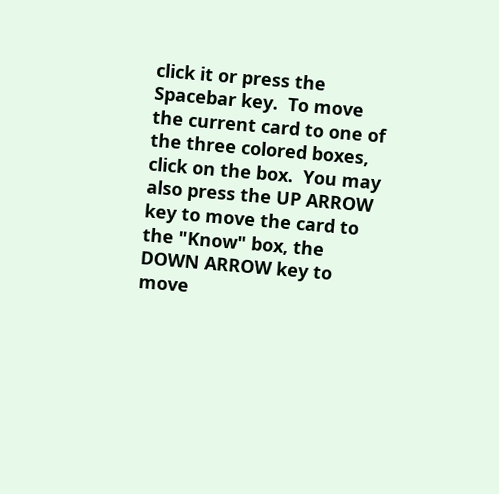click it or press the Spacebar key.  To move the current card to one of the three colored boxes, click on the box.  You may also press the UP ARROW key to move the card to the "Know" box, the DOWN ARROW key to move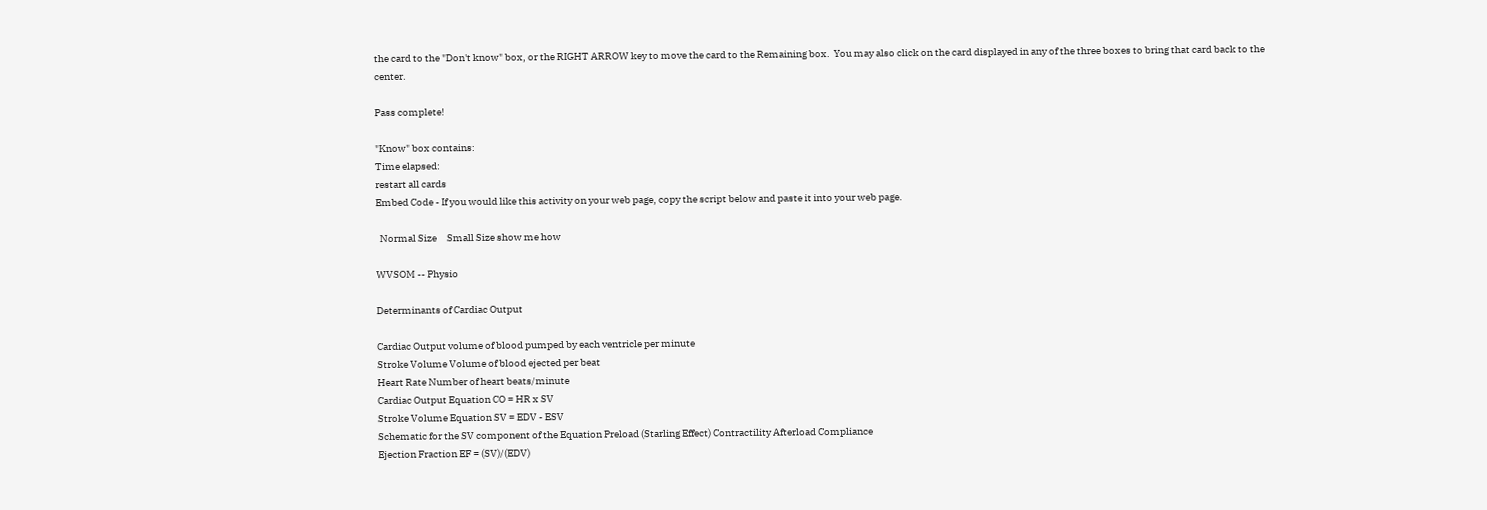the card to the "Don't know" box, or the RIGHT ARROW key to move the card to the Remaining box.  You may also click on the card displayed in any of the three boxes to bring that card back to the center.

Pass complete!

"Know" box contains:
Time elapsed:
restart all cards
Embed Code - If you would like this activity on your web page, copy the script below and paste it into your web page.

  Normal Size     Small Size show me how

WVSOM -- Physio

Determinants of Cardiac Output

Cardiac Output volume of blood pumped by each ventricle per minute
Stroke Volume Volume of blood ejected per beat
Heart Rate Number of heart beats/minute
Cardiac Output Equation CO = HR x SV
Stroke Volume Equation SV = EDV - ESV
Schematic for the SV component of the Equation Preload (Starling Effect) Contractility Afterload Compliance
Ejection Fraction EF = (SV)/(EDV)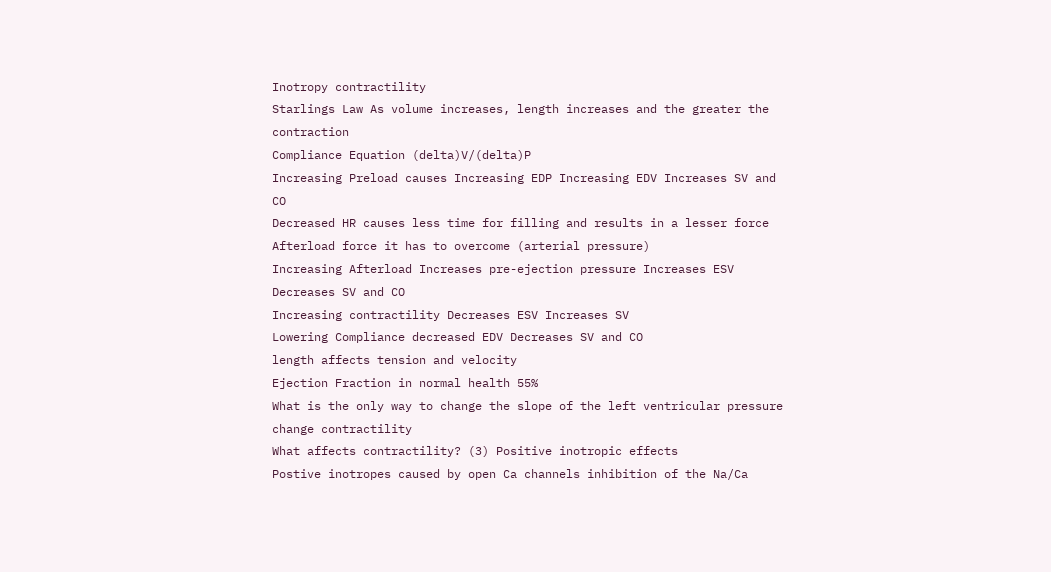Inotropy contractility
Starlings Law As volume increases, length increases and the greater the contraction
Compliance Equation (delta)V/(delta)P
Increasing Preload causes Increasing EDP Increasing EDV Increases SV and CO
Decreased HR causes less time for filling and results in a lesser force
Afterload force it has to overcome (arterial pressure)
Increasing Afterload Increases pre-ejection pressure Increases ESV Decreases SV and CO
Increasing contractility Decreases ESV Increases SV
Lowering Compliance decreased EDV Decreases SV and CO
length affects tension and velocity
Ejection Fraction in normal health 55%
What is the only way to change the slope of the left ventricular pressure change contractility
What affects contractility? (3) Positive inotropic effects
Postive inotropes caused by open Ca channels inhibition of the Na/Ca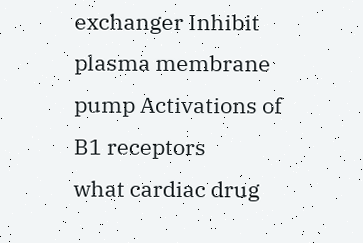exchanger Inhibit plasma membrane pump Activations of B1 receptors
what cardiac drug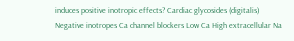induces positive inotropic effects? Cardiac glycosides (digitalis)
Negative inotropes Ca channel blockers Low Ca High extracellular Na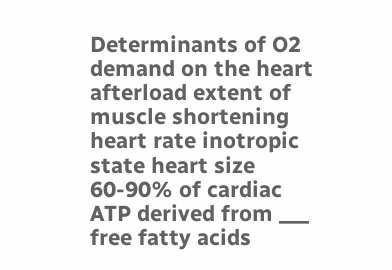Determinants of O2 demand on the heart afterload extent of muscle shortening heart rate inotropic state heart size
60-90% of cardiac ATP derived from ___ free fatty acids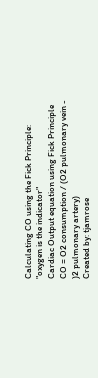Calculating CO using the Fick Principle: "oxygen is the indicator"
Cardiac Output equation using Fick Principle CO = O2 consumption / (O2 pulmonary vein - )2 pulmonary artery)
Created by: tjamrose